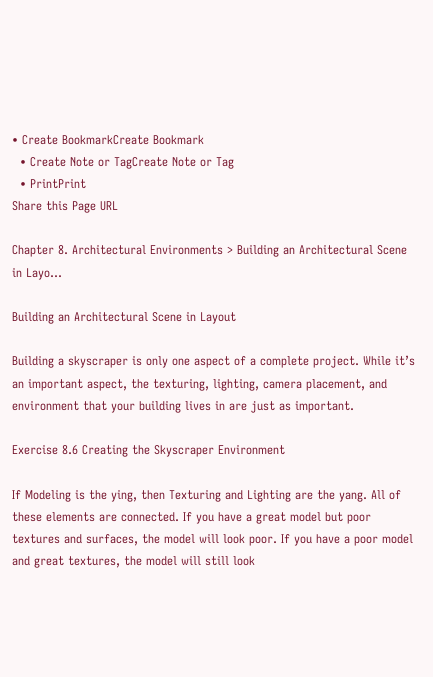• Create BookmarkCreate Bookmark
  • Create Note or TagCreate Note or Tag
  • PrintPrint
Share this Page URL

Chapter 8. Architectural Environments > Building an Architectural Scene in Layo...

Building an Architectural Scene in Layout

Building a skyscraper is only one aspect of a complete project. While it’s an important aspect, the texturing, lighting, camera placement, and environment that your building lives in are just as important.

Exercise 8.6 Creating the Skyscraper Environment

If Modeling is the ying, then Texturing and Lighting are the yang. All of these elements are connected. If you have a great model but poor textures and surfaces, the model will look poor. If you have a poor model and great textures, the model will still look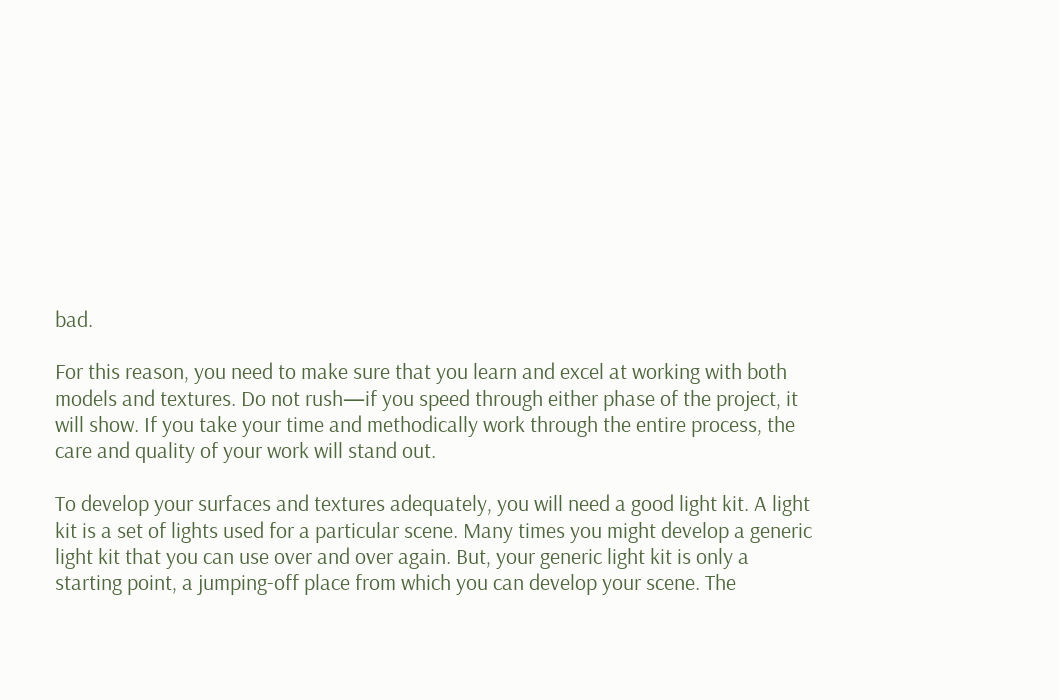bad.

For this reason, you need to make sure that you learn and excel at working with both models and textures. Do not rush—if you speed through either phase of the project, it will show. If you take your time and methodically work through the entire process, the care and quality of your work will stand out.

To develop your surfaces and textures adequately, you will need a good light kit. A light kit is a set of lights used for a particular scene. Many times you might develop a generic light kit that you can use over and over again. But, your generic light kit is only a starting point, a jumping-off place from which you can develop your scene. The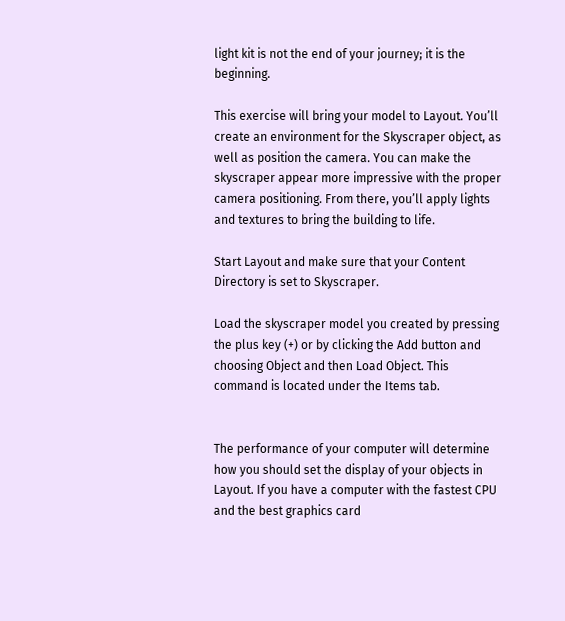light kit is not the end of your journey; it is the beginning.

This exercise will bring your model to Layout. You’ll create an environment for the Skyscraper object, as well as position the camera. You can make the skyscraper appear more impressive with the proper camera positioning. From there, you’ll apply lights and textures to bring the building to life.

Start Layout and make sure that your Content Directory is set to Skyscraper.

Load the skyscraper model you created by pressing the plus key (+) or by clicking the Add button and choosing Object and then Load Object. This command is located under the Items tab.


The performance of your computer will determine how you should set the display of your objects in Layout. If you have a computer with the fastest CPU and the best graphics card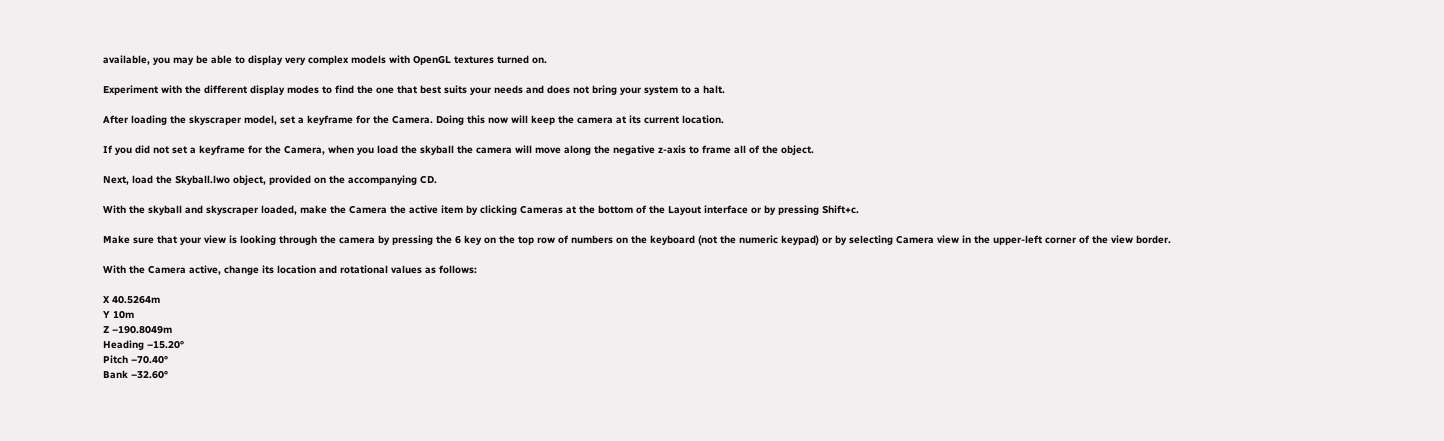available, you may be able to display very complex models with OpenGL textures turned on.

Experiment with the different display modes to find the one that best suits your needs and does not bring your system to a halt.

After loading the skyscraper model, set a keyframe for the Camera. Doing this now will keep the camera at its current location.

If you did not set a keyframe for the Camera, when you load the skyball the camera will move along the negative z-axis to frame all of the object.

Next, load the Skyball.lwo object, provided on the accompanying CD.

With the skyball and skyscraper loaded, make the Camera the active item by clicking Cameras at the bottom of the Layout interface or by pressing Shift+c.

Make sure that your view is looking through the camera by pressing the 6 key on the top row of numbers on the keyboard (not the numeric keypad) or by selecting Camera view in the upper-left corner of the view border.

With the Camera active, change its location and rotational values as follows:

X 40.5264m
Y 10m
Z –190.8049m
Heading –15.20°
Pitch –70.40°
Bank –32.60°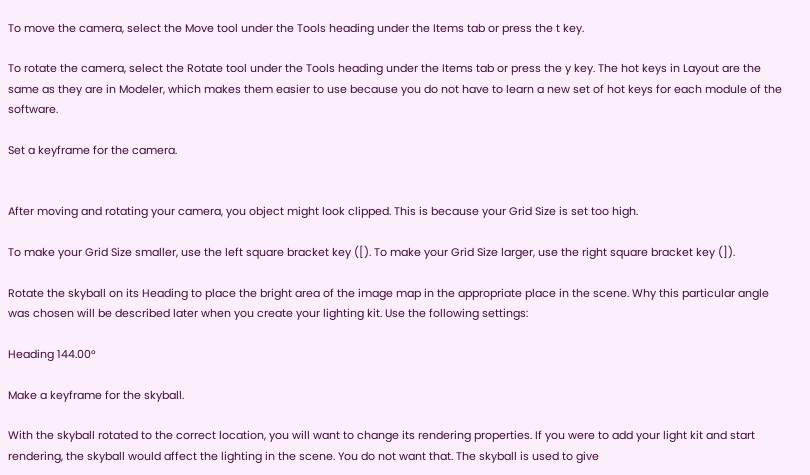To move the camera, select the Move tool under the Tools heading under the Items tab or press the t key.

To rotate the camera, select the Rotate tool under the Tools heading under the Items tab or press the y key. The hot keys in Layout are the same as they are in Modeler, which makes them easier to use because you do not have to learn a new set of hot keys for each module of the software.

Set a keyframe for the camera.


After moving and rotating your camera, you object might look clipped. This is because your Grid Size is set too high.

To make your Grid Size smaller, use the left square bracket key ([). To make your Grid Size larger, use the right square bracket key (]).

Rotate the skyball on its Heading to place the bright area of the image map in the appropriate place in the scene. Why this particular angle was chosen will be described later when you create your lighting kit. Use the following settings:

Heading 144.00°

Make a keyframe for the skyball.

With the skyball rotated to the correct location, you will want to change its rendering properties. If you were to add your light kit and start rendering, the skyball would affect the lighting in the scene. You do not want that. The skyball is used to give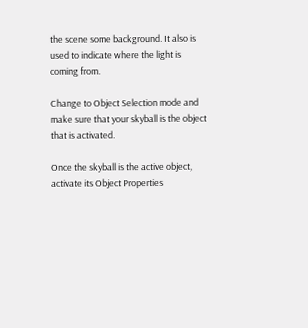the scene some background. It also is used to indicate where the light is coming from.

Change to Object Selection mode and make sure that your skyball is the object that is activated.

Once the skyball is the active object, activate its Object Properties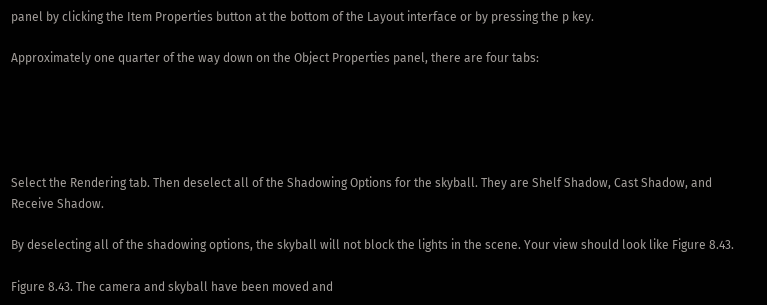panel by clicking the Item Properties button at the bottom of the Layout interface or by pressing the p key.

Approximately one quarter of the way down on the Object Properties panel, there are four tabs:





Select the Rendering tab. Then deselect all of the Shadowing Options for the skyball. They are Shelf Shadow, Cast Shadow, and Receive Shadow.

By deselecting all of the shadowing options, the skyball will not block the lights in the scene. Your view should look like Figure 8.43.

Figure 8.43. The camera and skyball have been moved and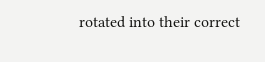rotated into their correct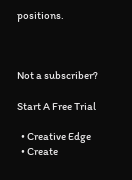positions.



Not a subscriber?

Start A Free Trial

  • Creative Edge
  • Create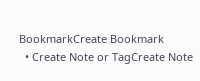BookmarkCreate Bookmark
  • Create Note or TagCreate Note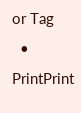or Tag
  • PrintPrint